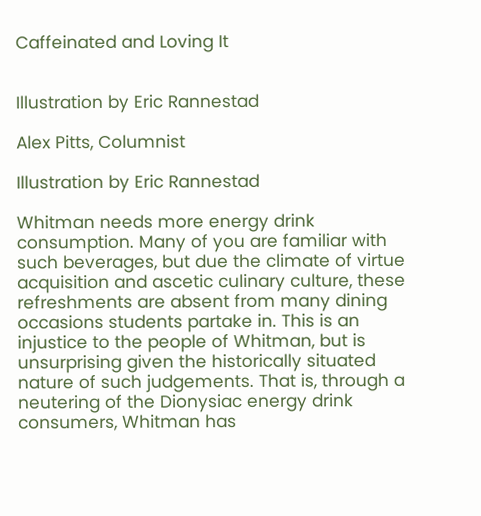Caffeinated and Loving It


Illustration by Eric Rannestad

Alex Pitts, Columnist

Illustration by Eric Rannestad

Whitman needs more energy drink consumption. Many of you are familiar with such beverages, but due the climate of virtue acquisition and ascetic culinary culture, these refreshments are absent from many dining occasions students partake in. This is an injustice to the people of Whitman, but is unsurprising given the historically situated nature of such judgements. That is, through a neutering of the Dionysiac energy drink consumers, Whitman has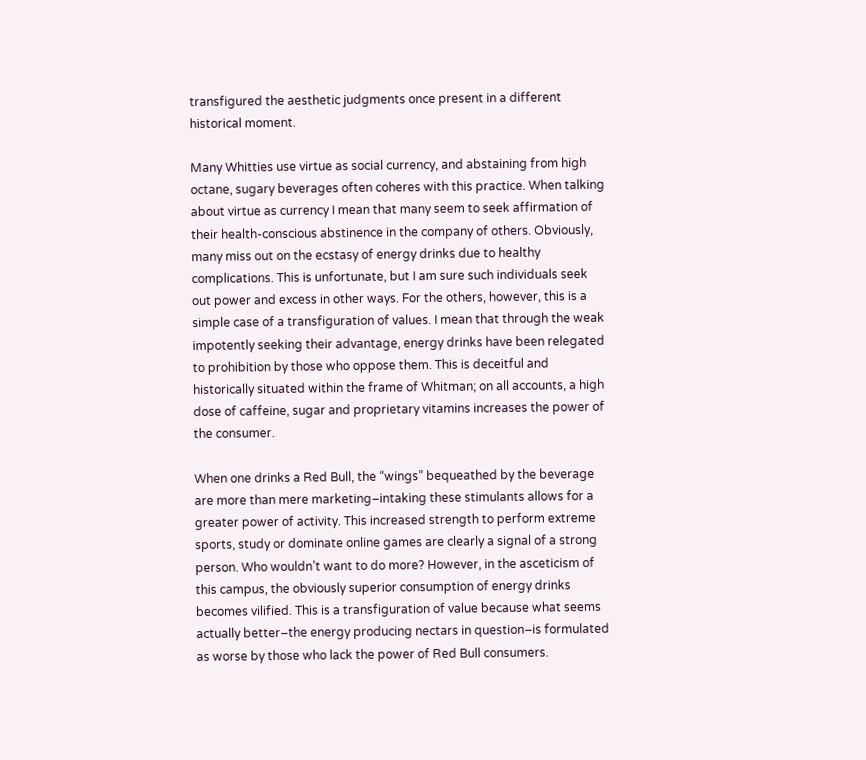transfigured the aesthetic judgments once present in a different historical moment.

Many Whitties use virtue as social currency, and abstaining from high octane, sugary beverages often coheres with this practice. When talking about virtue as currency I mean that many seem to seek affirmation of their health-conscious abstinence in the company of others. Obviously, many miss out on the ecstasy of energy drinks due to healthy complications. This is unfortunate, but I am sure such individuals seek out power and excess in other ways. For the others, however, this is a simple case of a transfiguration of values. I mean that through the weak impotently seeking their advantage, energy drinks have been relegated to prohibition by those who oppose them. This is deceitful and historically situated within the frame of Whitman; on all accounts, a high dose of caffeine, sugar and proprietary vitamins increases the power of the consumer.

When one drinks a Red Bull, the “wings” bequeathed by the beverage are more than mere marketing–intaking these stimulants allows for a greater power of activity. This increased strength to perform extreme sports, study or dominate online games are clearly a signal of a strong person. Who wouldn’t want to do more? However, in the asceticism of this campus, the obviously superior consumption of energy drinks becomes vilified. This is a transfiguration of value because what seems actually better–the energy producing nectars in question–is formulated as worse by those who lack the power of Red Bull consumers.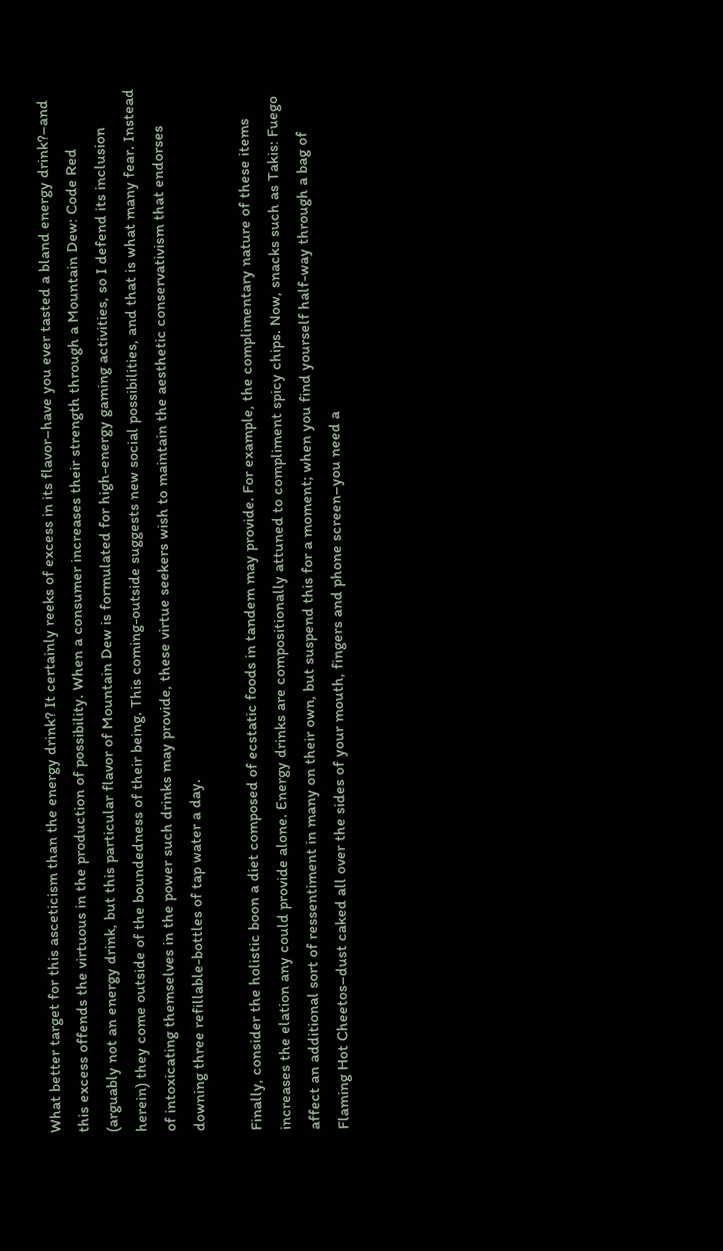What better target for this asceticism than the energy drink? It certainly reeks of excess in its flavor–have you ever tasted a bland energy drink?–and this excess offends the virtuous in the production of possibility. When a consumer increases their strength through a Mountain Dew: Code Red (arguably not an energy drink, but this particular flavor of Mountain Dew is formulated for high-energy gaming activities, so I defend its inclusion herein) they come outside of the boundedness of their being. This coming-outside suggests new social possibilities, and that is what many fear. Instead of intoxicating themselves in the power such drinks may provide, these virtue seekers wish to maintain the aesthetic conservativism that endorses downing three refillable-bottles of tap water a day.

Finally, consider the holistic boon a diet composed of ecstatic foods in tandem may provide. For example, the complimentary nature of these items increases the elation any could provide alone. Energy drinks are compositionally attuned to compliment spicy chips. Now, snacks such as Takis: Fuego affect an additional sort of ressentiment in many on their own, but suspend this for a moment; when you find yourself half-way through a bag of Flaming Hot Cheetos–dust caked all over the sides of your mouth, fingers and phone screen–you need a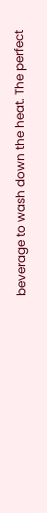beverage to wash down the heat. The perfect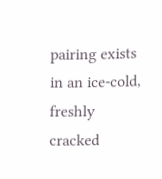pairing exists in an ice-cold, freshly cracked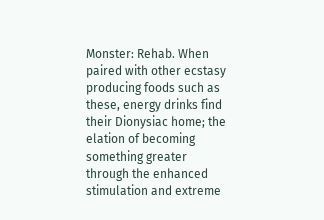Monster: Rehab. When paired with other ecstasy producing foods such as these, energy drinks find their Dionysiac home; the elation of becoming something greater through the enhanced stimulation and extreme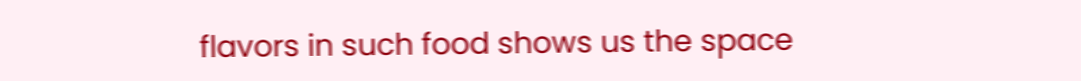flavors in such food shows us the space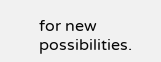for new possibilities.